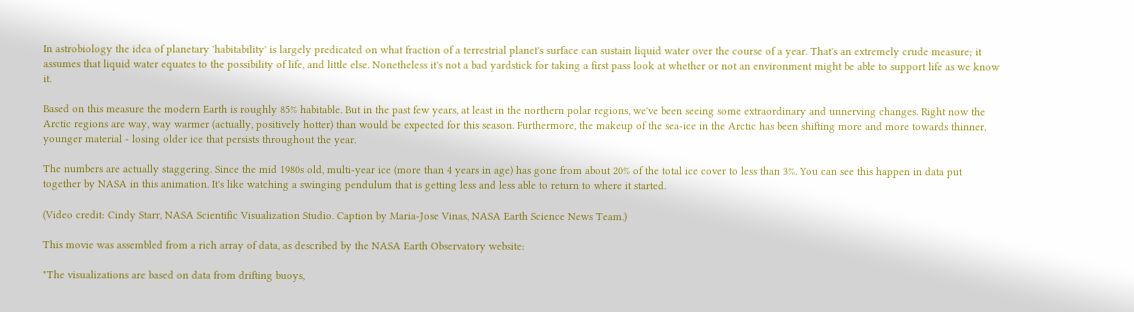In astrobiology the idea of planetary 'habitability' is largely predicated on what fraction of a terrestrial planet's surface can sustain liquid water over the course of a year. That's an extremely crude measure; it assumes that liquid water equates to the possibility of life, and little else. Nonetheless it's not a bad yardstick for taking a first pass look at whether or not an environment might be able to support life as we know it.

Based on this measure the modern Earth is roughly 85% habitable. But in the past few years, at least in the northern polar regions, we've been seeing some extraordinary and unnerving changes. Right now the Arctic regions are way, way warmer (actually, positively hotter) than would be expected for this season. Furthermore, the makeup of the sea-ice in the Arctic has been shifting more and more towards thinner, younger material - losing older ice that persists throughout the year.

The numbers are actually staggering. Since the mid 1980s old, multi-year ice (more than 4 years in age) has gone from about 20% of the total ice cover to less than 3%. You can see this happen in data put together by NASA in this animation. It's like watching a swinging pendulum that is getting less and less able to return to where it started.

(Video credit: Cindy Starr, NASA Scientific Visualization Studio. Caption by Maria-Jose Vinas, NASA Earth Science News Team.)

This movie was assembled from a rich array of data, as described by the NASA Earth Observatory website:

"The visualizations are based on data from drifting buoys,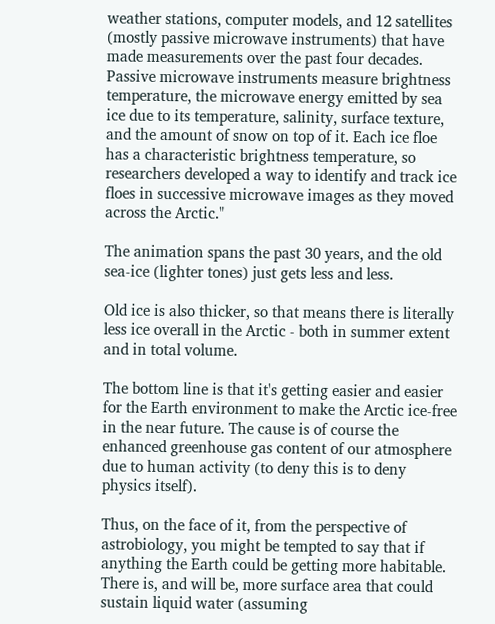weather stations, computer models, and 12 satellites (mostly passive microwave instruments) that have made measurements over the past four decades. Passive microwave instruments measure brightness temperature, the microwave energy emitted by sea ice due to its temperature, salinity, surface texture, and the amount of snow on top of it. Each ice floe has a characteristic brightness temperature, so researchers developed a way to identify and track ice floes in successive microwave images as they moved across the Arctic."

The animation spans the past 30 years, and the old sea-ice (lighter tones) just gets less and less.

Old ice is also thicker, so that means there is literally less ice overall in the Arctic - both in summer extent and in total volume.

The bottom line is that it's getting easier and easier for the Earth environment to make the Arctic ice-free in the near future. The cause is of course the enhanced greenhouse gas content of our atmosphere due to human activity (to deny this is to deny physics itself).

Thus, on the face of it, from the perspective of astrobiology, you might be tempted to say that if anything the Earth could be getting more habitable. There is, and will be, more surface area that could sustain liquid water (assuming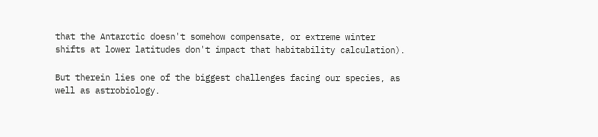that the Antarctic doesn't somehow compensate, or extreme winter shifts at lower latitudes don't impact that habitability calculation).

But therein lies one of the biggest challenges facing our species, as well as astrobiology.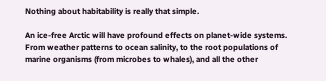Nothing about habitability is really that simple.

An ice-free Arctic will have profound effects on planet-wide systems. From weather patterns to ocean salinity, to the root populations of marine organisms (from microbes to whales), and all the other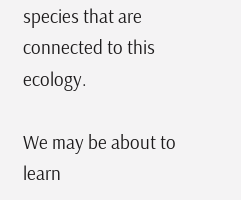species that are connected to this ecology.

We may be about to learn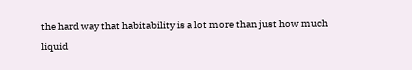the hard way that habitability is a lot more than just how much liquid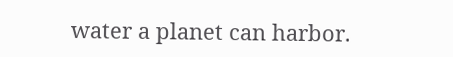water a planet can harbor.